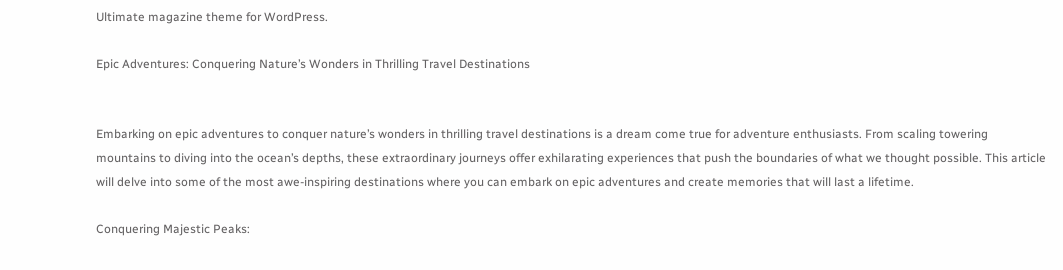Ultimate magazine theme for WordPress.

Epic Adventures: Conquering Nature’s Wonders in Thrilling Travel Destinations


Embarking on epic adventures to conquer nature’s wonders in thrilling travel destinations is a dream come true for adventure enthusiasts. From scaling towering mountains to diving into the ocean’s depths, these extraordinary journeys offer exhilarating experiences that push the boundaries of what we thought possible. This article will delve into some of the most awe-inspiring destinations where you can embark on epic adventures and create memories that will last a lifetime.

Conquering Majestic Peaks: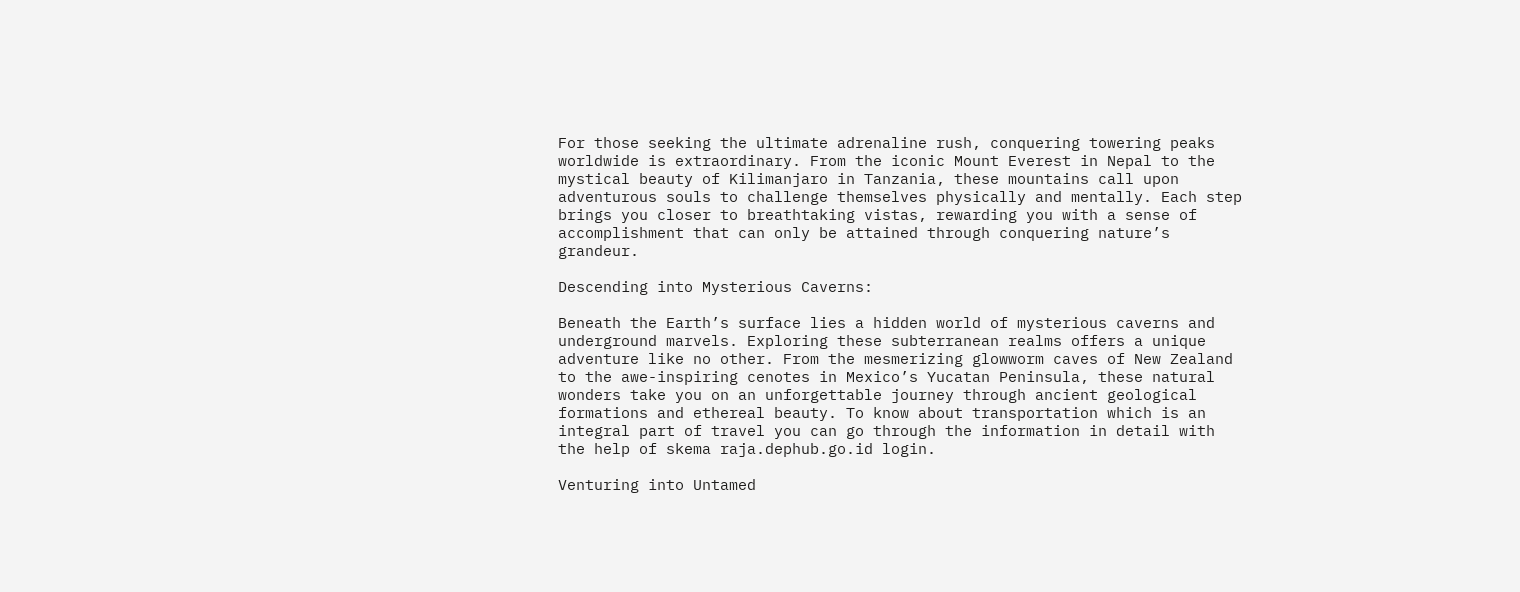For those seeking the ultimate adrenaline rush, conquering towering peaks worldwide is extraordinary. From the iconic Mount Everest in Nepal to the mystical beauty of Kilimanjaro in Tanzania, these mountains call upon adventurous souls to challenge themselves physically and mentally. Each step brings you closer to breathtaking vistas, rewarding you with a sense of accomplishment that can only be attained through conquering nature’s grandeur.

Descending into Mysterious Caverns:

Beneath the Earth’s surface lies a hidden world of mysterious caverns and underground marvels. Exploring these subterranean realms offers a unique adventure like no other. From the mesmerizing glowworm caves of New Zealand to the awe-inspiring cenotes in Mexico’s Yucatan Peninsula, these natural wonders take you on an unforgettable journey through ancient geological formations and ethereal beauty. To know about transportation which is an integral part of travel you can go through the information in detail with the help of skema raja.dephub.go.id login.

Venturing into Untamed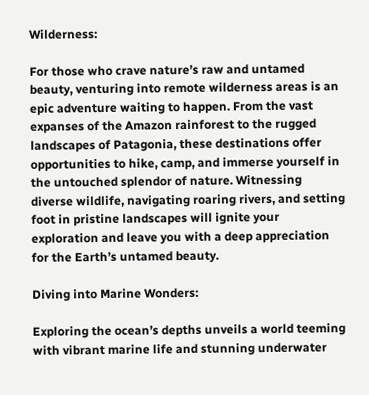Wilderness:

For those who crave nature’s raw and untamed beauty, venturing into remote wilderness areas is an epic adventure waiting to happen. From the vast expanses of the Amazon rainforest to the rugged landscapes of Patagonia, these destinations offer opportunities to hike, camp, and immerse yourself in the untouched splendor of nature. Witnessing diverse wildlife, navigating roaring rivers, and setting foot in pristine landscapes will ignite your exploration and leave you with a deep appreciation for the Earth’s untamed beauty.

Diving into Marine Wonders:

Exploring the ocean’s depths unveils a world teeming with vibrant marine life and stunning underwater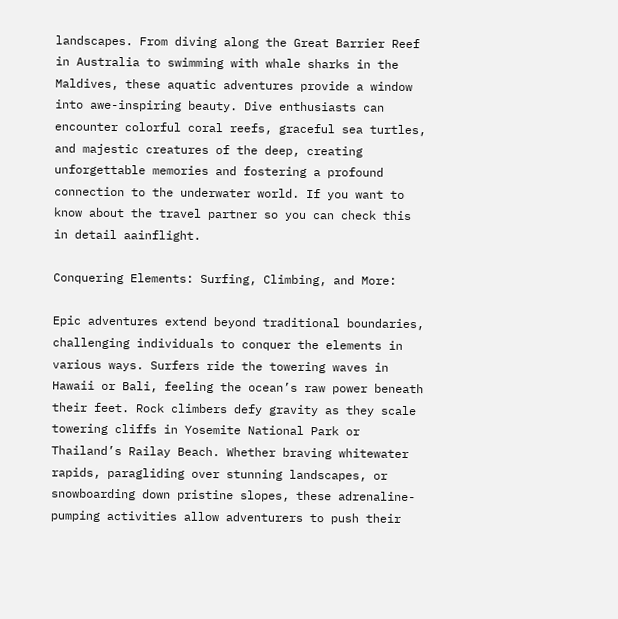landscapes. From diving along the Great Barrier Reef in Australia to swimming with whale sharks in the Maldives, these aquatic adventures provide a window into awe-inspiring beauty. Dive enthusiasts can encounter colorful coral reefs, graceful sea turtles, and majestic creatures of the deep, creating unforgettable memories and fostering a profound connection to the underwater world. If you want to know about the travel partner so you can check this in detail aainflight.

Conquering Elements: Surfing, Climbing, and More:

Epic adventures extend beyond traditional boundaries, challenging individuals to conquer the elements in various ways. Surfers ride the towering waves in Hawaii or Bali, feeling the ocean’s raw power beneath their feet. Rock climbers defy gravity as they scale towering cliffs in Yosemite National Park or Thailand’s Railay Beach. Whether braving whitewater rapids, paragliding over stunning landscapes, or snowboarding down pristine slopes, these adrenaline-pumping activities allow adventurers to push their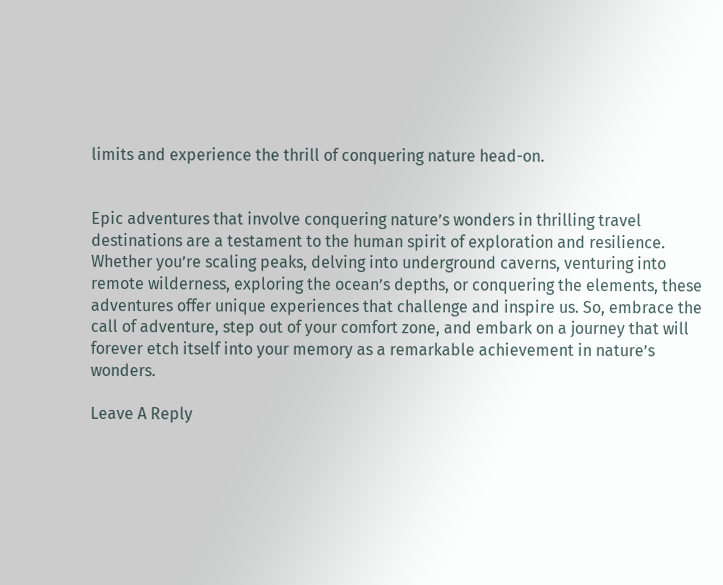limits and experience the thrill of conquering nature head-on.


Epic adventures that involve conquering nature’s wonders in thrilling travel destinations are a testament to the human spirit of exploration and resilience. Whether you’re scaling peaks, delving into underground caverns, venturing into remote wilderness, exploring the ocean’s depths, or conquering the elements, these adventures offer unique experiences that challenge and inspire us. So, embrace the call of adventure, step out of your comfort zone, and embark on a journey that will forever etch itself into your memory as a remarkable achievement in nature’s wonders.

Leave A Reply